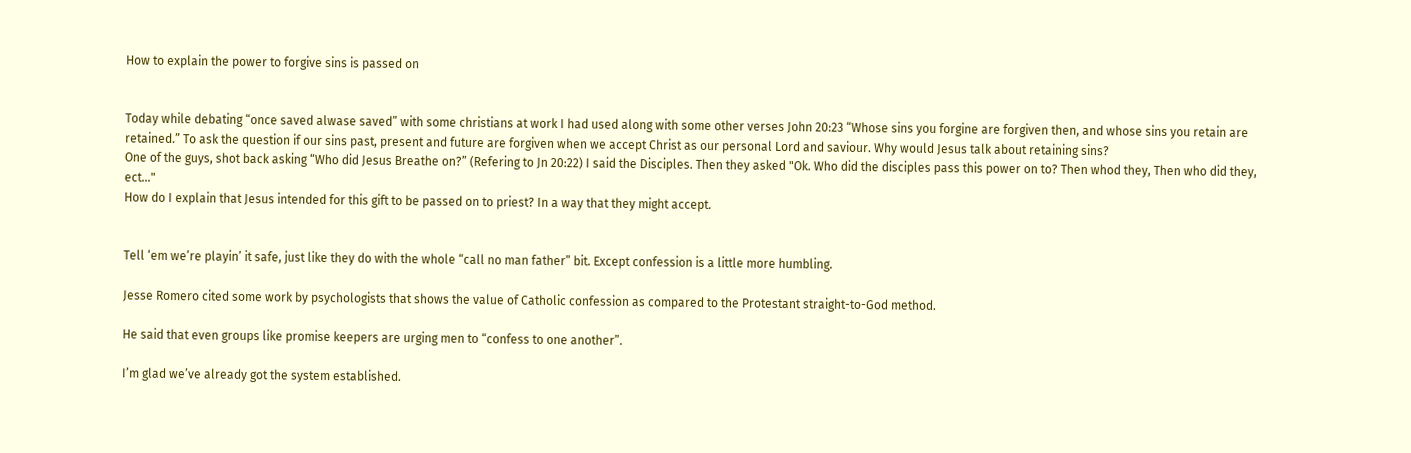How to explain the power to forgive sins is passed on


Today while debating “once saved alwase saved” with some christians at work I had used along with some other verses John 20:23 “Whose sins you forgine are forgiven then, and whose sins you retain are retained.” To ask the question if our sins past, present and future are forgiven when we accept Christ as our personal Lord and saviour. Why would Jesus talk about retaining sins?
One of the guys, shot back asking “Who did Jesus Breathe on?” (Refering to Jn 20:22) I said the Disciples. Then they asked "Ok. Who did the disciples pass this power on to? Then whod they, Then who did they, ect…"
How do I explain that Jesus intended for this gift to be passed on to priest? In a way that they might accept.


Tell ‘em we’re playin’ it safe, just like they do with the whole “call no man father” bit. Except confession is a little more humbling.

Jesse Romero cited some work by psychologists that shows the value of Catholic confession as compared to the Protestant straight-to-God method.

He said that even groups like promise keepers are urging men to “confess to one another”.

I’m glad we’ve already got the system established.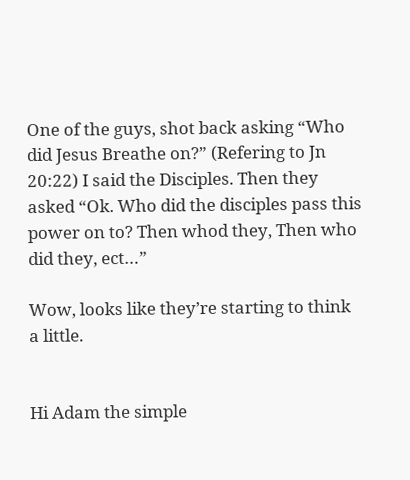One of the guys, shot back asking “Who did Jesus Breathe on?” (Refering to Jn 20:22) I said the Disciples. Then they asked “Ok. Who did the disciples pass this power on to? Then whod they, Then who did they, ect…”

Wow, looks like they’re starting to think a little.


Hi Adam the simple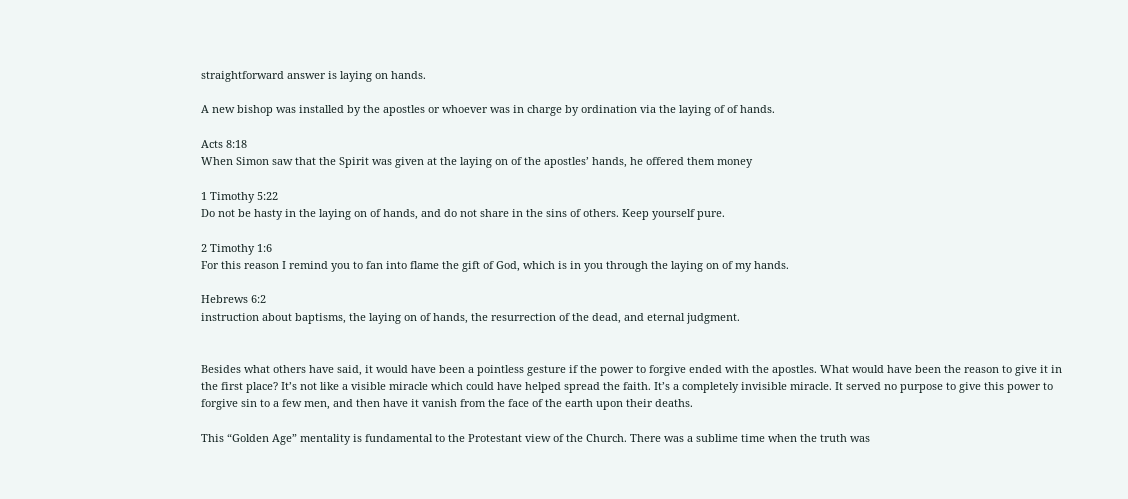straightforward answer is laying on hands.

A new bishop was installed by the apostles or whoever was in charge by ordination via the laying of of hands.

Acts 8:18
When Simon saw that the Spirit was given at the laying on of the apostles’ hands, he offered them money

1 Timothy 5:22
Do not be hasty in the laying on of hands, and do not share in the sins of others. Keep yourself pure.

2 Timothy 1:6
For this reason I remind you to fan into flame the gift of God, which is in you through the laying on of my hands.

Hebrews 6:2
instruction about baptisms, the laying on of hands, the resurrection of the dead, and eternal judgment.


Besides what others have said, it would have been a pointless gesture if the power to forgive ended with the apostles. What would have been the reason to give it in the first place? It’s not like a visible miracle which could have helped spread the faith. It’s a completely invisible miracle. It served no purpose to give this power to forgive sin to a few men, and then have it vanish from the face of the earth upon their deaths.

This “Golden Age” mentality is fundamental to the Protestant view of the Church. There was a sublime time when the truth was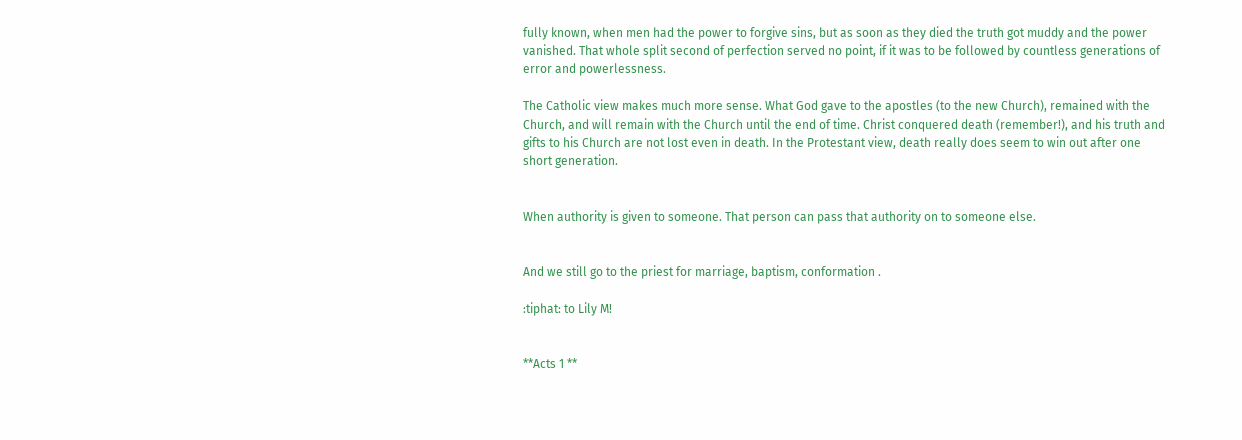fully known, when men had the power to forgive sins, but as soon as they died the truth got muddy and the power vanished. That whole split second of perfection served no point, if it was to be followed by countless generations of error and powerlessness.

The Catholic view makes much more sense. What God gave to the apostles (to the new Church), remained with the Church, and will remain with the Church until the end of time. Christ conquered death (remember!), and his truth and gifts to his Church are not lost even in death. In the Protestant view, death really does seem to win out after one short generation.


When authority is given to someone. That person can pass that authority on to someone else.


And we still go to the priest for marriage, baptism, conformation .

:tiphat: to Lily M!


**Acts 1 **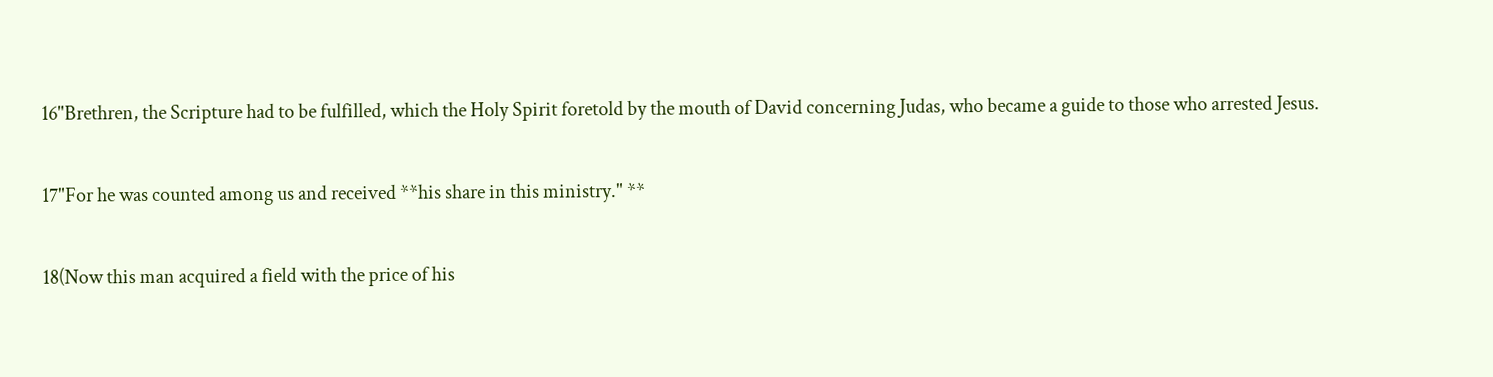16"Brethren, the Scripture had to be fulfilled, which the Holy Spirit foretold by the mouth of David concerning Judas, who became a guide to those who arrested Jesus.

17"For he was counted among us and received **his share in this ministry." **

18(Now this man acquired a field with the price of his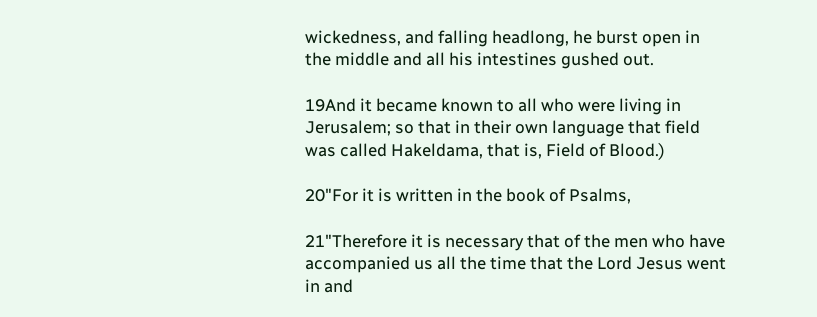wickedness, and falling headlong, he burst open in the middle and all his intestines gushed out.

19And it became known to all who were living in Jerusalem; so that in their own language that field was called Hakeldama, that is, Field of Blood.)

20"For it is written in the book of Psalms,

21"Therefore it is necessary that of the men who have accompanied us all the time that the Lord Jesus went in and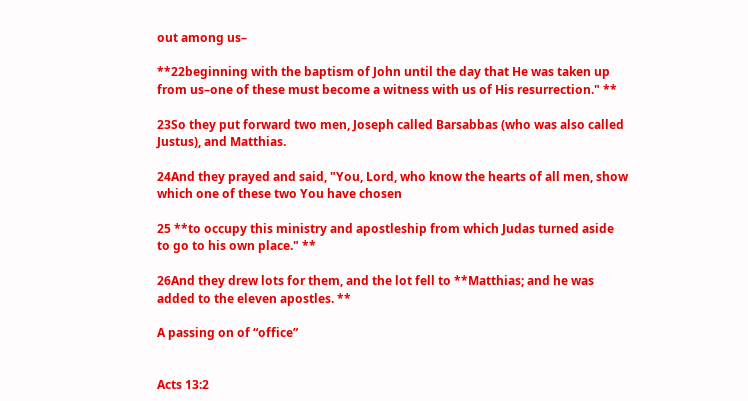out among us–

**22beginning with the baptism of John until the day that He was taken up from us–one of these must become a witness with us of His resurrection." **

23So they put forward two men, Joseph called Barsabbas (who was also called Justus), and Matthias.

24And they prayed and said, "You, Lord, who know the hearts of all men, show which one of these two You have chosen

25 **to occupy this ministry and apostleship from which Judas turned aside to go to his own place." **

26And they drew lots for them, and the lot fell to **Matthias; and he was added to the eleven apostles. **

A passing on of “office”


Acts 13:2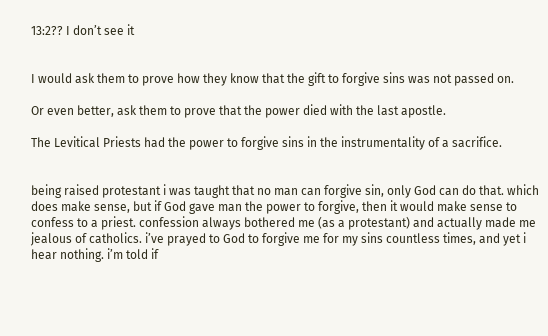13:2?? I don’t see it


I would ask them to prove how they know that the gift to forgive sins was not passed on.

Or even better, ask them to prove that the power died with the last apostle.

The Levitical Priests had the power to forgive sins in the instrumentality of a sacrifice.


being raised protestant i was taught that no man can forgive sin, only God can do that. which does make sense, but if God gave man the power to forgive, then it would make sense to confess to a priest. confession always bothered me (as a protestant) and actually made me jealous of catholics. i’ve prayed to God to forgive me for my sins countless times, and yet i hear nothing. i’m told if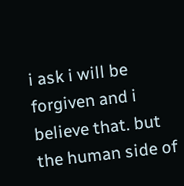i ask i will be forgiven and i believe that. but the human side of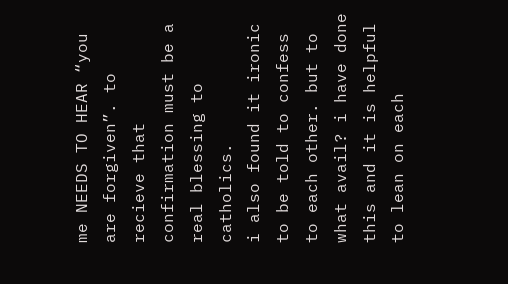me NEEDS TO HEAR “you are forgiven”. to recieve that confirmation must be a real blessing to catholics.
i also found it ironic to be told to confess to each other. but to what avail? i have done this and it is helpful to lean on each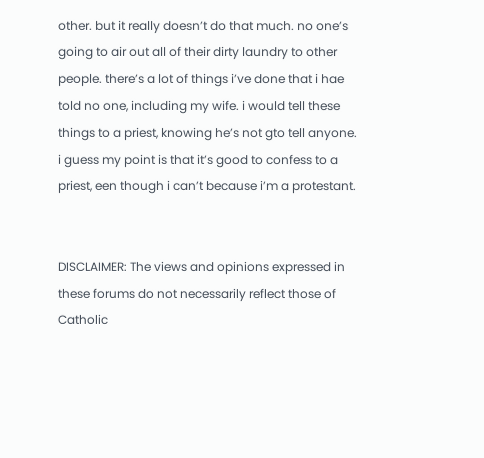other. but it really doesn’t do that much. no one’s going to air out all of their dirty laundry to other people. there’s a lot of things i’ve done that i hae told no one, including my wife. i would tell these things to a priest, knowing he’s not gto tell anyone.
i guess my point is that it’s good to confess to a priest, een though i can’t because i’m a protestant.


DISCLAIMER: The views and opinions expressed in these forums do not necessarily reflect those of Catholic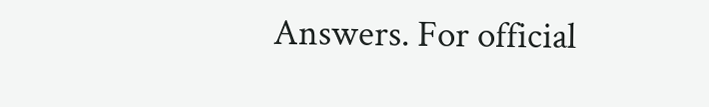Answers. For official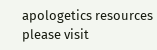apologetics resources please visit